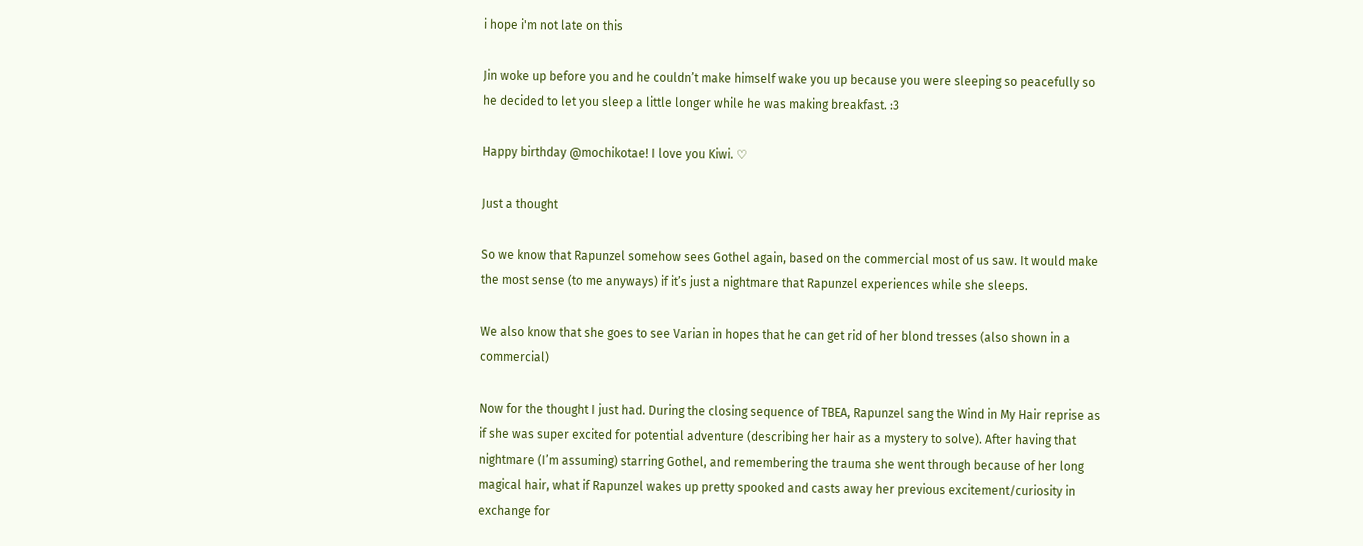i hope i'm not late on this

Jin woke up before you and he couldn’t make himself wake you up because you were sleeping so peacefully so he decided to let you sleep a little longer while he was making breakfast. :3

Happy birthday @mochikotae! I love you Kiwi. ♡

Just a thought

So we know that Rapunzel somehow sees Gothel again, based on the commercial most of us saw. It would make the most sense (to me anyways) if it’s just a nightmare that Rapunzel experiences while she sleeps.

We also know that she goes to see Varian in hopes that he can get rid of her blond tresses (also shown in a commercial)

Now for the thought I just had. During the closing sequence of TBEA, Rapunzel sang the Wind in My Hair reprise as if she was super excited for potential adventure (describing her hair as a mystery to solve). After having that nightmare (I’m assuming) starring Gothel, and remembering the trauma she went through because of her long magical hair, what if Rapunzel wakes up pretty spooked and casts away her previous excitement/curiosity in exchange for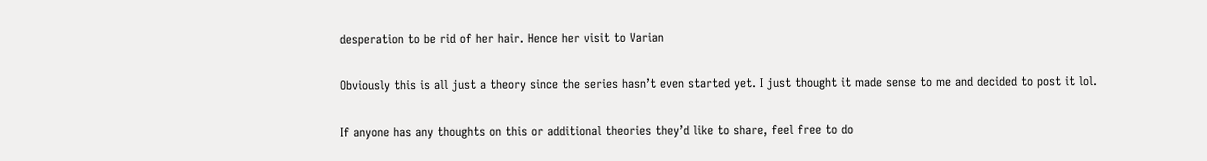desperation to be rid of her hair. Hence her visit to Varian

Obviously this is all just a theory since the series hasn’t even started yet. I just thought it made sense to me and decided to post it lol.

If anyone has any thoughts on this or additional theories they’d like to share, feel free to do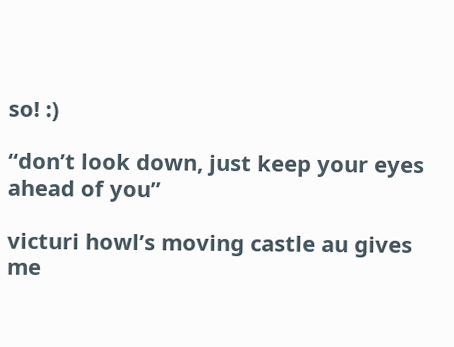so! :)

“don’t look down, just keep your eyes ahead of you”

victuri howl’s moving castle au gives me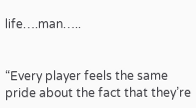life….man…..


“Every player feels the same pride about the fact that they’re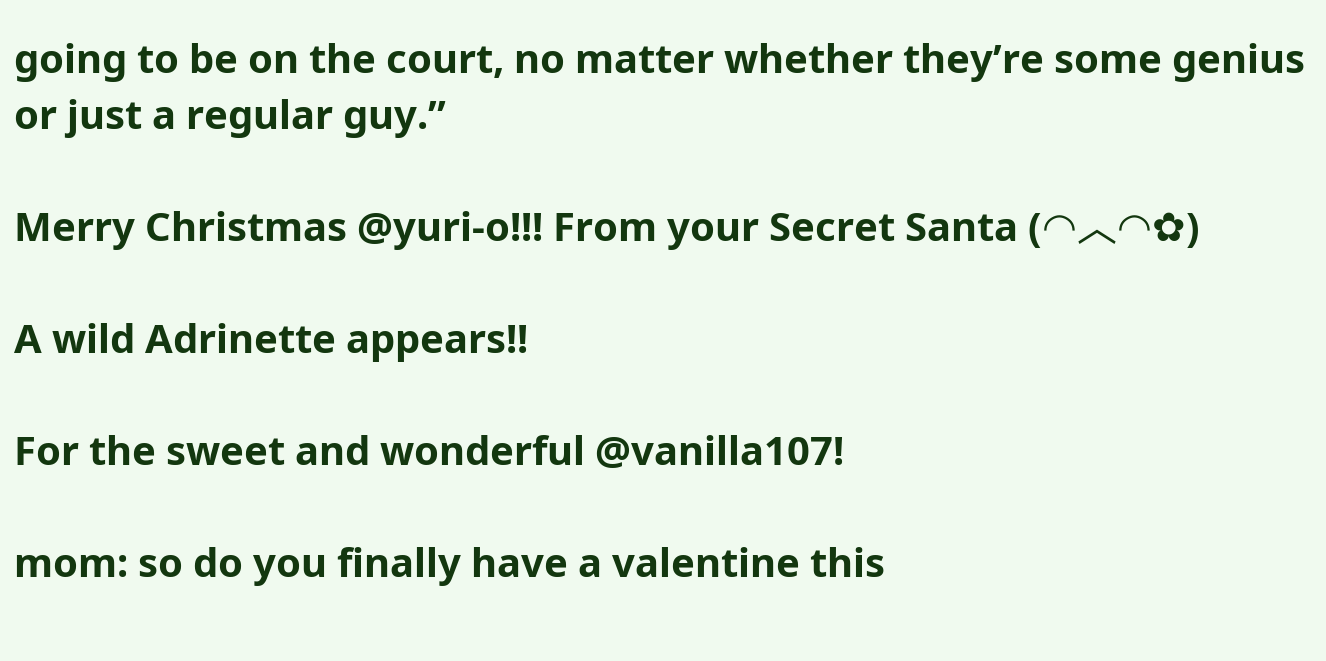going to be on the court, no matter whether they’re some genius or just a regular guy.”

Merry Christmas @yuri-o!!! From your Secret Santa (◠︿◠✿)

A wild Adrinette appears!!

For the sweet and wonderful @vanilla107!

mom: so do you finally have a valentine this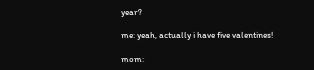year?

me: yeah, actually i have five valentines!

mom: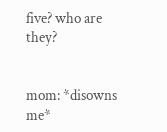five? who are they?


mom: *disowns me*